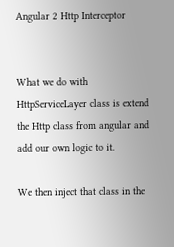Angular 2 Http Interceptor


What we do with HttpServiceLayer class is extend the Http class from angular and add our own logic to it.

We then inject that class in the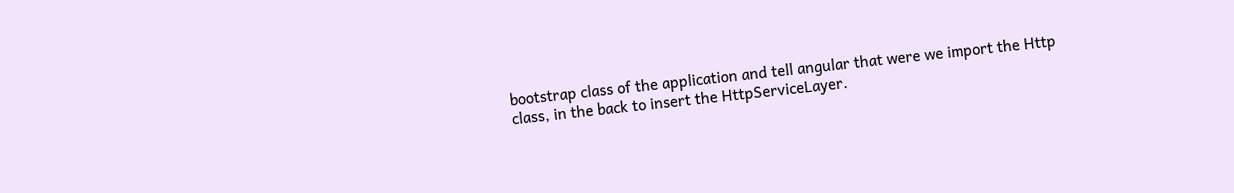bootstrap class of the application and tell angular that were we import the Http class, in the back to insert the HttpServiceLayer.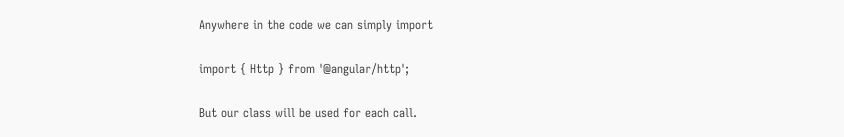Anywhere in the code we can simply import

import { Http } from '@angular/http';

But our class will be used for each call.